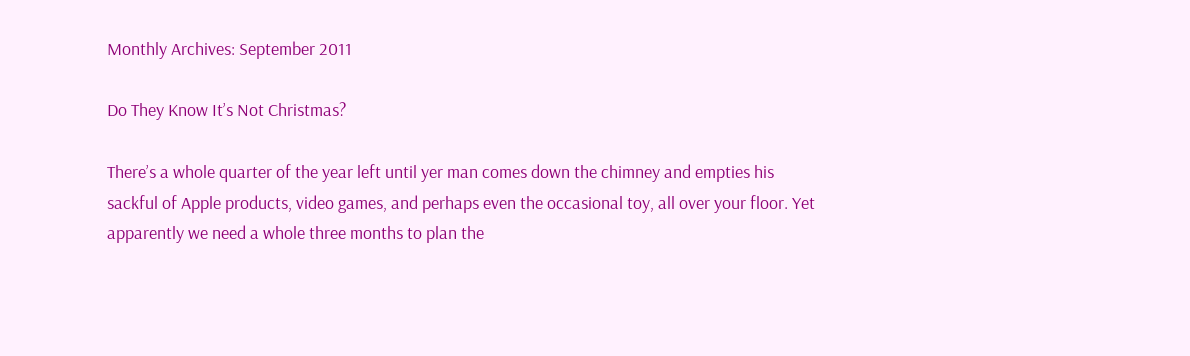Monthly Archives: September 2011

Do They Know It’s Not Christmas?

There’s a whole quarter of the year left until yer man comes down the chimney and empties his sackful of Apple products, video games, and perhaps even the occasional toy, all over your floor. Yet apparently we need a whole three months to plan the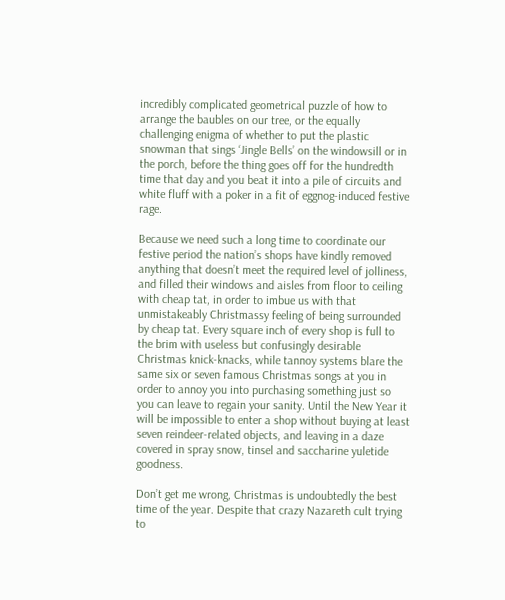incredibly complicated geometrical puzzle of how to arrange the baubles on our tree, or the equally challenging enigma of whether to put the plastic snowman that sings ‘Jingle Bells’ on the windowsill or in the porch, before the thing goes off for the hundredth time that day and you beat it into a pile of circuits and white fluff with a poker in a fit of eggnog-induced festive rage.

Because we need such a long time to coordinate our festive period the nation’s shops have kindly removed anything that doesn’t meet the required level of jolliness, and filled their windows and aisles from floor to ceiling with cheap tat, in order to imbue us with that unmistakeably Christmassy feeling of being surrounded by cheap tat. Every square inch of every shop is full to the brim with useless but confusingly desirable Christmas knick-knacks, while tannoy systems blare the same six or seven famous Christmas songs at you in order to annoy you into purchasing something just so you can leave to regain your sanity. Until the New Year it will be impossible to enter a shop without buying at least seven reindeer-related objects, and leaving in a daze covered in spray snow, tinsel and saccharine yuletide goodness.

Don’t get me wrong, Christmas is undoubtedly the best time of the year. Despite that crazy Nazareth cult trying to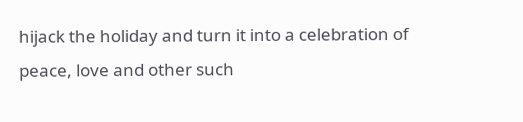hijack the holiday and turn it into a celebration of peace, love and other such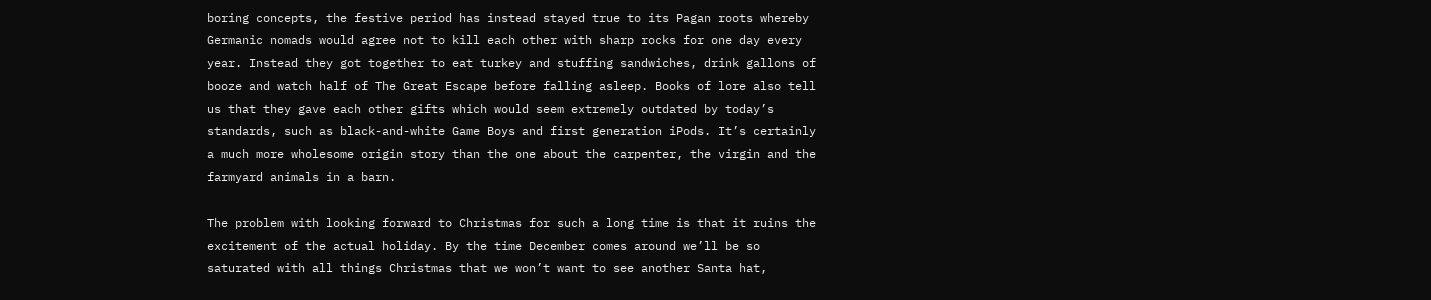boring concepts, the festive period has instead stayed true to its Pagan roots whereby Germanic nomads would agree not to kill each other with sharp rocks for one day every year. Instead they got together to eat turkey and stuffing sandwiches, drink gallons of booze and watch half of The Great Escape before falling asleep. Books of lore also tell us that they gave each other gifts which would seem extremely outdated by today’s standards, such as black-and-white Game Boys and first generation iPods. It’s certainly a much more wholesome origin story than the one about the carpenter, the virgin and the farmyard animals in a barn.

The problem with looking forward to Christmas for such a long time is that it ruins the excitement of the actual holiday. By the time December comes around we’ll be so saturated with all things Christmas that we won’t want to see another Santa hat,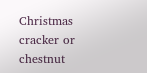Christmas cracker or chestnut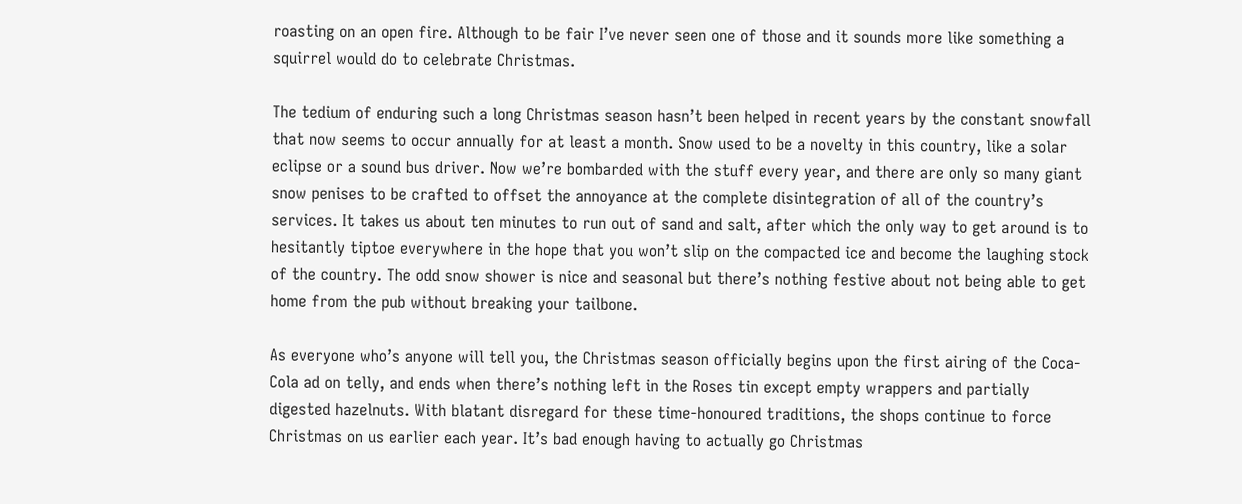roasting on an open fire. Although to be fair I’ve never seen one of those and it sounds more like something a squirrel would do to celebrate Christmas.

The tedium of enduring such a long Christmas season hasn’t been helped in recent years by the constant snowfall that now seems to occur annually for at least a month. Snow used to be a novelty in this country, like a solar eclipse or a sound bus driver. Now we’re bombarded with the stuff every year, and there are only so many giant snow penises to be crafted to offset the annoyance at the complete disintegration of all of the country’s services. It takes us about ten minutes to run out of sand and salt, after which the only way to get around is to hesitantly tiptoe everywhere in the hope that you won’t slip on the compacted ice and become the laughing stock of the country. The odd snow shower is nice and seasonal but there’s nothing festive about not being able to get home from the pub without breaking your tailbone.

As everyone who’s anyone will tell you, the Christmas season officially begins upon the first airing of the Coca-Cola ad on telly, and ends when there’s nothing left in the Roses tin except empty wrappers and partially digested hazelnuts. With blatant disregard for these time-honoured traditions, the shops continue to force Christmas on us earlier each year. It’s bad enough having to actually go Christmas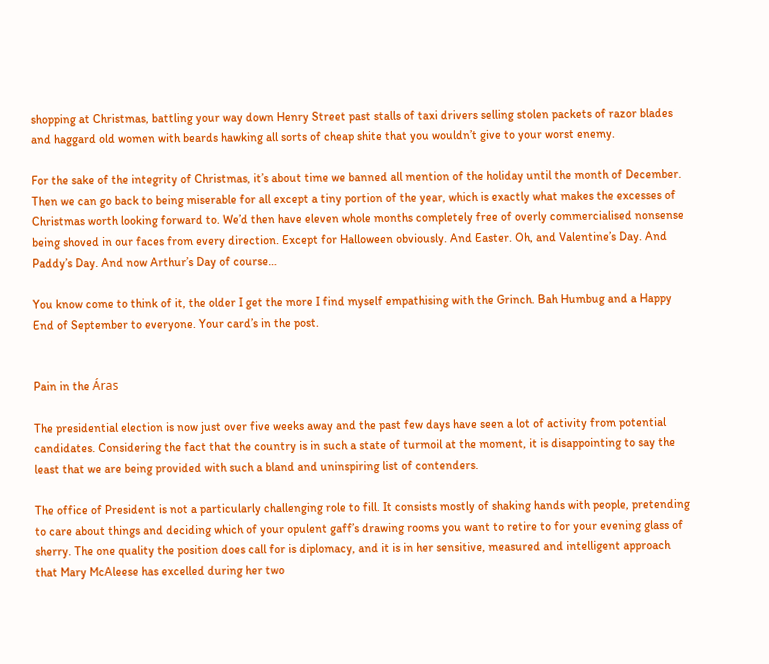shopping at Christmas, battling your way down Henry Street past stalls of taxi drivers selling stolen packets of razor blades and haggard old women with beards hawking all sorts of cheap shite that you wouldn’t give to your worst enemy.

For the sake of the integrity of Christmas, it’s about time we banned all mention of the holiday until the month of December. Then we can go back to being miserable for all except a tiny portion of the year, which is exactly what makes the excesses of Christmas worth looking forward to. We’d then have eleven whole months completely free of overly commercialised nonsense being shoved in our faces from every direction. Except for Halloween obviously. And Easter. Oh, and Valentine’s Day. And Paddy’s Day. And now Arthur’s Day of course…

You know come to think of it, the older I get the more I find myself empathising with the Grinch. Bah Humbug and a Happy End of September to everyone. Your card’s in the post.


Pain in the Áras

The presidential election is now just over five weeks away and the past few days have seen a lot of activity from potential candidates. Considering the fact that the country is in such a state of turmoil at the moment, it is disappointing to say the least that we are being provided with such a bland and uninspiring list of contenders.

The office of President is not a particularly challenging role to fill. It consists mostly of shaking hands with people, pretending to care about things and deciding which of your opulent gaff’s drawing rooms you want to retire to for your evening glass of sherry. The one quality the position does call for is diplomacy, and it is in her sensitive, measured and intelligent approach that Mary McAleese has excelled during her two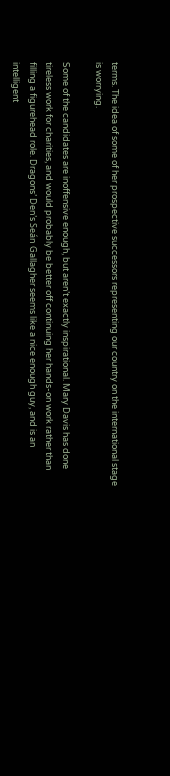terms. The idea of some of her prospective successors representing our country on the international stage is worrying.

Some of the candidates are inoffensive enough, but aren’t exactly inspirational. Mary Davis has done tireless work for charities, and would probably be better off continuing her hands-on work rather than filling a figurehead role. Dragons’ Den’s Seán Gallagher seems like a nice enough guy, and is an intelligent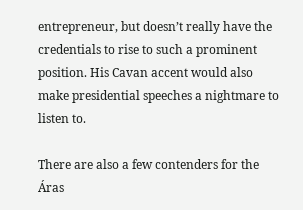entrepreneur, but doesn’t really have the credentials to rise to such a prominent position. His Cavan accent would also make presidential speeches a nightmare to listen to.

There are also a few contenders for the Áras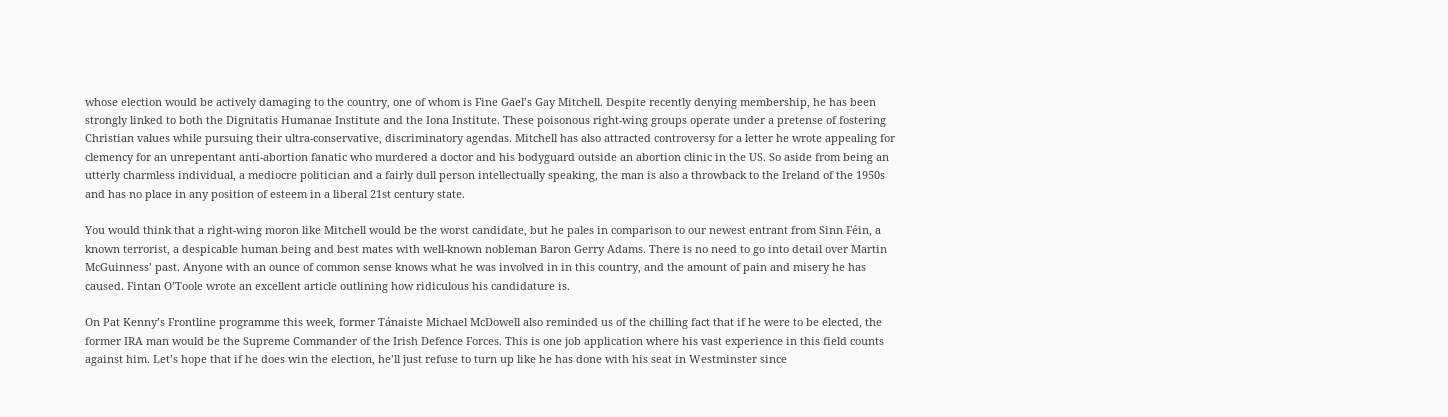whose election would be actively damaging to the country, one of whom is Fine Gael’s Gay Mitchell. Despite recently denying membership, he has been strongly linked to both the Dignitatis Humanae Institute and the Iona Institute. These poisonous right-wing groups operate under a pretense of fostering Christian values while pursuing their ultra-conservative, discriminatory agendas. Mitchell has also attracted controversy for a letter he wrote appealing for clemency for an unrepentant anti-abortion fanatic who murdered a doctor and his bodyguard outside an abortion clinic in the US. So aside from being an utterly charmless individual, a mediocre politician and a fairly dull person intellectually speaking, the man is also a throwback to the Ireland of the 1950s and has no place in any position of esteem in a liberal 21st century state.

You would think that a right-wing moron like Mitchell would be the worst candidate, but he pales in comparison to our newest entrant from Sinn Féin, a known terrorist, a despicable human being and best mates with well-known nobleman Baron Gerry Adams. There is no need to go into detail over Martin McGuinness’ past. Anyone with an ounce of common sense knows what he was involved in in this country, and the amount of pain and misery he has caused. Fintan O’Toole wrote an excellent article outlining how ridiculous his candidature is.

On Pat Kenny’s Frontline programme this week, former Tánaiste Michael McDowell also reminded us of the chilling fact that if he were to be elected, the former IRA man would be the Supreme Commander of the Irish Defence Forces. This is one job application where his vast experience in this field counts against him. Let’s hope that if he does win the election, he’ll just refuse to turn up like he has done with his seat in Westminster since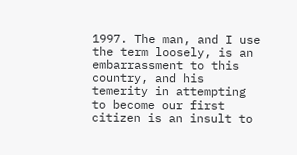1997. The man, and I use the term loosely, is an embarrassment to this country, and his temerity in attempting to become our first citizen is an insult to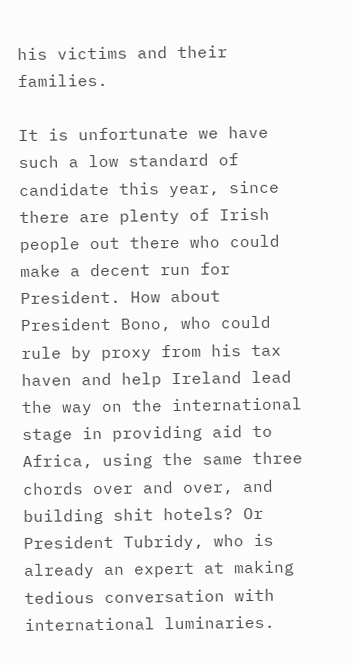his victims and their families.

It is unfortunate we have such a low standard of candidate this year, since there are plenty of Irish people out there who could make a decent run for President. How about President Bono, who could rule by proxy from his tax haven and help Ireland lead the way on the international stage in providing aid to Africa, using the same three chords over and over, and building shit hotels? Or President Tubridy, who is already an expert at making tedious conversation with international luminaries.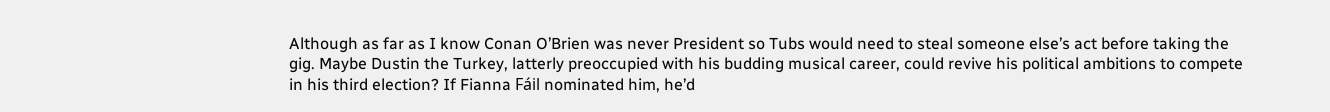Although as far as I know Conan O’Brien was never President so Tubs would need to steal someone else’s act before taking the gig. Maybe Dustin the Turkey, latterly preoccupied with his budding musical career, could revive his political ambitions to compete in his third election? If Fianna Fáil nominated him, he’d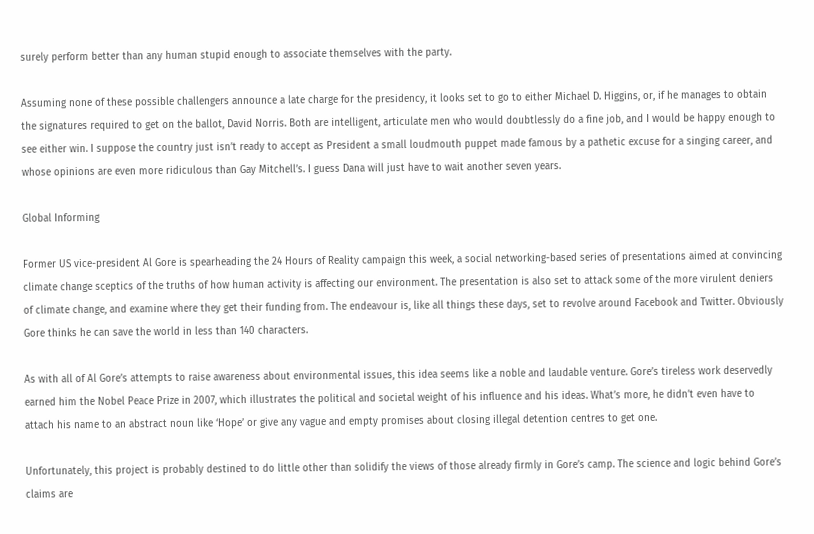surely perform better than any human stupid enough to associate themselves with the party.

Assuming none of these possible challengers announce a late charge for the presidency, it looks set to go to either Michael D. Higgins, or, if he manages to obtain the signatures required to get on the ballot, David Norris. Both are intelligent, articulate men who would doubtlessly do a fine job, and I would be happy enough to see either win. I suppose the country just isn’t ready to accept as President a small loudmouth puppet made famous by a pathetic excuse for a singing career, and whose opinions are even more ridiculous than Gay Mitchell’s. I guess Dana will just have to wait another seven years.

Global Informing

Former US vice-president Al Gore is spearheading the 24 Hours of Reality campaign this week, a social networking-based series of presentations aimed at convincing climate change sceptics of the truths of how human activity is affecting our environment. The presentation is also set to attack some of the more virulent deniers of climate change, and examine where they get their funding from. The endeavour is, like all things these days, set to revolve around Facebook and Twitter. Obviously Gore thinks he can save the world in less than 140 characters.

As with all of Al Gore’s attempts to raise awareness about environmental issues, this idea seems like a noble and laudable venture. Gore’s tireless work deservedly earned him the Nobel Peace Prize in 2007, which illustrates the political and societal weight of his influence and his ideas. What’s more, he didn’t even have to attach his name to an abstract noun like ‘Hope’ or give any vague and empty promises about closing illegal detention centres to get one.

Unfortunately, this project is probably destined to do little other than solidify the views of those already firmly in Gore’s camp. The science and logic behind Gore’s claims are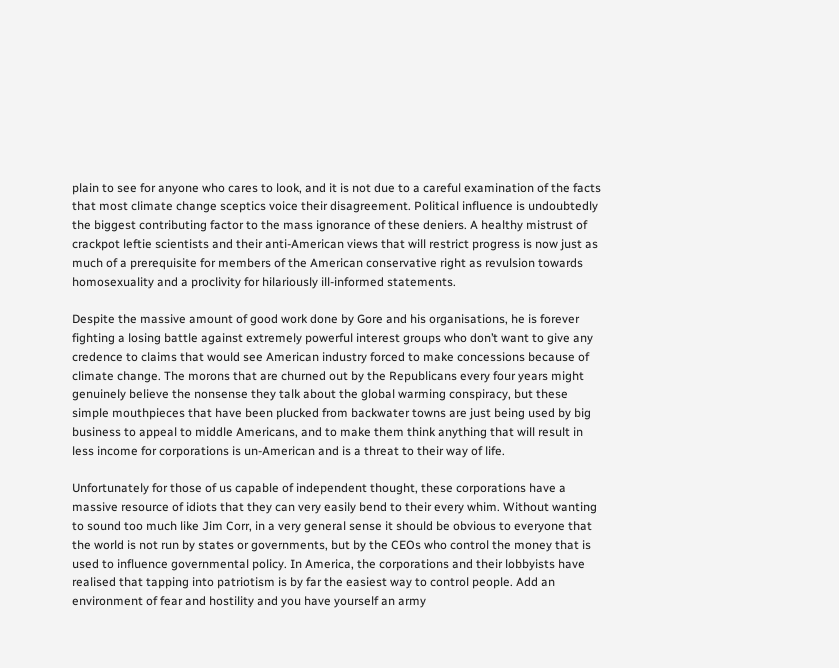plain to see for anyone who cares to look, and it is not due to a careful examination of the facts that most climate change sceptics voice their disagreement. Political influence is undoubtedly the biggest contributing factor to the mass ignorance of these deniers. A healthy mistrust of crackpot leftie scientists and their anti-American views that will restrict progress is now just as much of a prerequisite for members of the American conservative right as revulsion towards homosexuality and a proclivity for hilariously ill-informed statements.

Despite the massive amount of good work done by Gore and his organisations, he is forever fighting a losing battle against extremely powerful interest groups who don’t want to give any credence to claims that would see American industry forced to make concessions because of climate change. The morons that are churned out by the Republicans every four years might genuinely believe the nonsense they talk about the global warming conspiracy, but these simple mouthpieces that have been plucked from backwater towns are just being used by big business to appeal to middle Americans, and to make them think anything that will result in less income for corporations is un-American and is a threat to their way of life.

Unfortunately for those of us capable of independent thought, these corporations have a massive resource of idiots that they can very easily bend to their every whim. Without wanting to sound too much like Jim Corr, in a very general sense it should be obvious to everyone that the world is not run by states or governments, but by the CEOs who control the money that is used to influence governmental policy. In America, the corporations and their lobbyists have realised that tapping into patriotism is by far the easiest way to control people. Add an environment of fear and hostility and you have yourself an army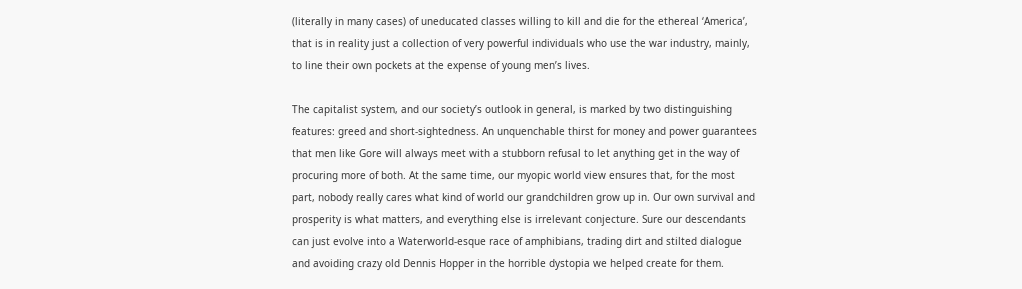(literally in many cases) of uneducated classes willing to kill and die for the ethereal ‘America’, that is in reality just a collection of very powerful individuals who use the war industry, mainly, to line their own pockets at the expense of young men’s lives.

The capitalist system, and our society’s outlook in general, is marked by two distinguishing features: greed and short-sightedness. An unquenchable thirst for money and power guarantees that men like Gore will always meet with a stubborn refusal to let anything get in the way of procuring more of both. At the same time, our myopic world view ensures that, for the most part, nobody really cares what kind of world our grandchildren grow up in. Our own survival and prosperity is what matters, and everything else is irrelevant conjecture. Sure our descendants can just evolve into a Waterworld-esque race of amphibians, trading dirt and stilted dialogue and avoiding crazy old Dennis Hopper in the horrible dystopia we helped create for them.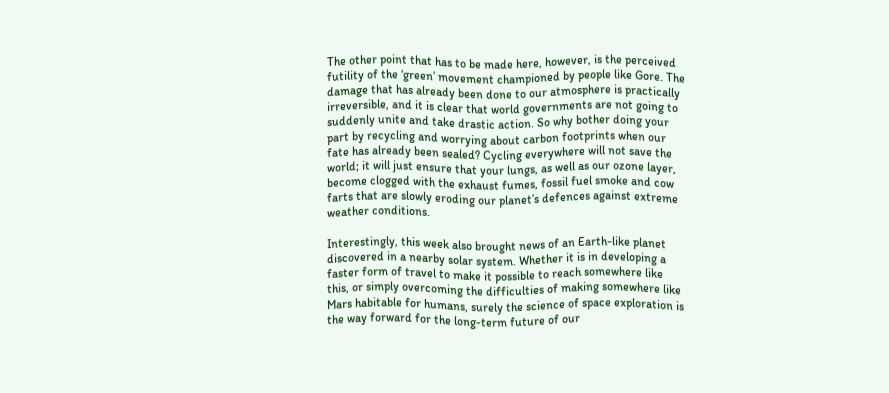The other point that has to be made here, however, is the perceived futility of the ‘green’ movement championed by people like Gore. The damage that has already been done to our atmosphere is practically irreversible, and it is clear that world governments are not going to suddenly unite and take drastic action. So why bother doing your part by recycling and worrying about carbon footprints when our fate has already been sealed? Cycling everywhere will not save the world; it will just ensure that your lungs, as well as our ozone layer, become clogged with the exhaust fumes, fossil fuel smoke and cow farts that are slowly eroding our planet’s defences against extreme weather conditions.

Interestingly, this week also brought news of an Earth-like planet discovered in a nearby solar system. Whether it is in developing a faster form of travel to make it possible to reach somewhere like this, or simply overcoming the difficulties of making somewhere like Mars habitable for humans, surely the science of space exploration is the way forward for the long-term future of our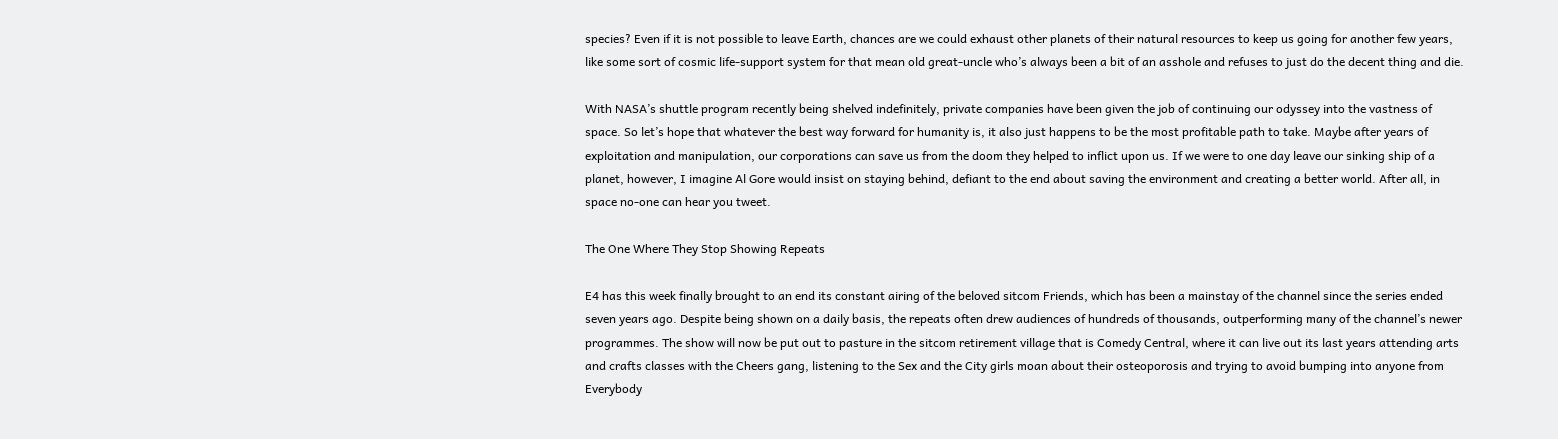species? Even if it is not possible to leave Earth, chances are we could exhaust other planets of their natural resources to keep us going for another few years, like some sort of cosmic life-support system for that mean old great-uncle who’s always been a bit of an asshole and refuses to just do the decent thing and die.

With NASA’s shuttle program recently being shelved indefinitely, private companies have been given the job of continuing our odyssey into the vastness of space. So let’s hope that whatever the best way forward for humanity is, it also just happens to be the most profitable path to take. Maybe after years of exploitation and manipulation, our corporations can save us from the doom they helped to inflict upon us. If we were to one day leave our sinking ship of a planet, however, I imagine Al Gore would insist on staying behind, defiant to the end about saving the environment and creating a better world. After all, in space no-one can hear you tweet.

The One Where They Stop Showing Repeats

E4 has this week finally brought to an end its constant airing of the beloved sitcom Friends, which has been a mainstay of the channel since the series ended seven years ago. Despite being shown on a daily basis, the repeats often drew audiences of hundreds of thousands, outperforming many of the channel’s newer programmes. The show will now be put out to pasture in the sitcom retirement village that is Comedy Central, where it can live out its last years attending arts and crafts classes with the Cheers gang, listening to the Sex and the City girls moan about their osteoporosis and trying to avoid bumping into anyone from Everybody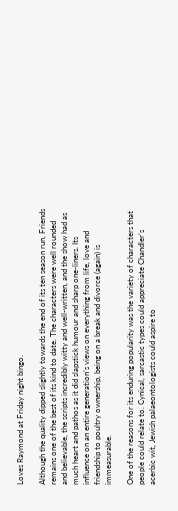Loves Raymond at Friday night bingo.

Although the quality dipped slightly towards the end of its ten season run, Friends remains one of the best of its kind to date. The characters were well rounded and believable, the scripts incredibly witty and well-written, and the show had as much heart and pathos as it did slapstick humour and sharp one-liners. Its influence on an entire generation’s views on everything from life, love and friendship to poultry ownership, being on a break and divorce (again) is immeasurable.

One of the reasons for its enduring popularity was the variety of characters that people could relate to. Cynical, sarcastic types could appreciate Chandler’s acerbic wit, Jewish palaeontologists could aspire to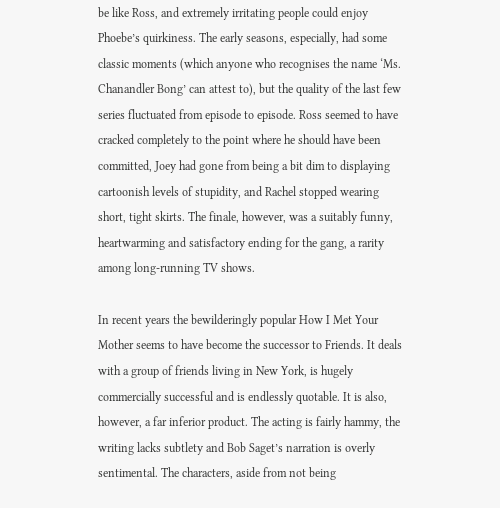be like Ross, and extremely irritating people could enjoy Phoebe’s quirkiness. The early seasons, especially, had some classic moments (which anyone who recognises the name ‘Ms. Chanandler Bong’ can attest to), but the quality of the last few series fluctuated from episode to episode. Ross seemed to have cracked completely to the point where he should have been committed, Joey had gone from being a bit dim to displaying cartoonish levels of stupidity, and Rachel stopped wearing short, tight skirts. The finale, however, was a suitably funny, heartwarming and satisfactory ending for the gang, a rarity among long-running TV shows.

In recent years the bewilderingly popular How I Met Your Mother seems to have become the successor to Friends. It deals with a group of friends living in New York, is hugely commercially successful and is endlessly quotable. It is also, however, a far inferior product. The acting is fairly hammy, the writing lacks subtlety and Bob Saget’s narration is overly sentimental. The characters, aside from not being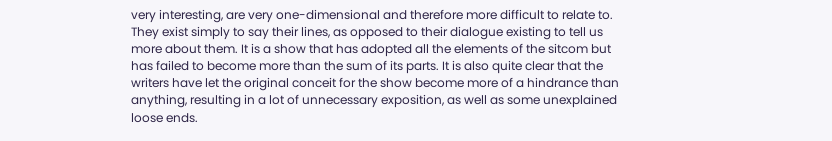very interesting, are very one-dimensional and therefore more difficult to relate to. They exist simply to say their lines, as opposed to their dialogue existing to tell us more about them. It is a show that has adopted all the elements of the sitcom but has failed to become more than the sum of its parts. It is also quite clear that the writers have let the original conceit for the show become more of a hindrance than anything, resulting in a lot of unnecessary exposition, as well as some unexplained loose ends.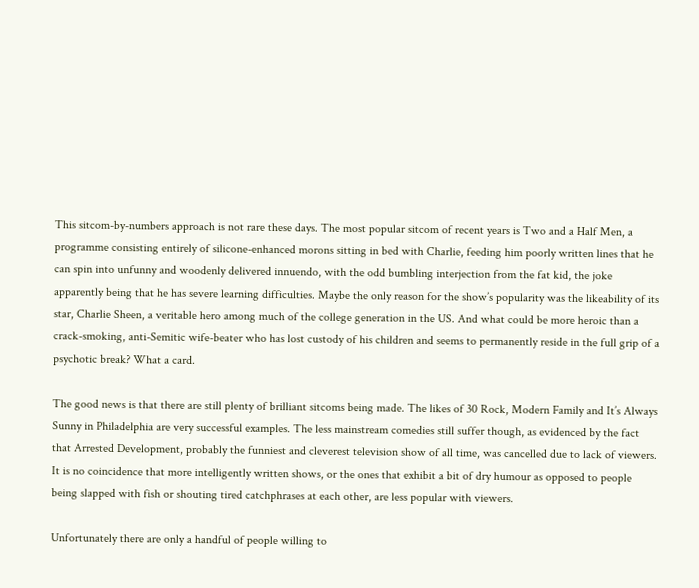This sitcom-by-numbers approach is not rare these days. The most popular sitcom of recent years is Two and a Half Men, a programme consisting entirely of silicone-enhanced morons sitting in bed with Charlie, feeding him poorly written lines that he can spin into unfunny and woodenly delivered innuendo, with the odd bumbling interjection from the fat kid, the joke apparently being that he has severe learning difficulties. Maybe the only reason for the show’s popularity was the likeability of its star, Charlie Sheen, a veritable hero among much of the college generation in the US. And what could be more heroic than a crack-smoking, anti-Semitic wife-beater who has lost custody of his children and seems to permanently reside in the full grip of a psychotic break? What a card.

The good news is that there are still plenty of brilliant sitcoms being made. The likes of 30 Rock, Modern Family and It’s Always Sunny in Philadelphia are very successful examples. The less mainstream comedies still suffer though, as evidenced by the fact that Arrested Development, probably the funniest and cleverest television show of all time, was cancelled due to lack of viewers. It is no coincidence that more intelligently written shows, or the ones that exhibit a bit of dry humour as opposed to people being slapped with fish or shouting tired catchphrases at each other, are less popular with viewers.

Unfortunately there are only a handful of people willing to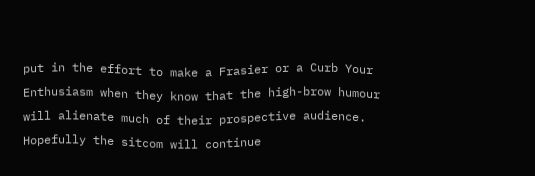put in the effort to make a Frasier or a Curb Your Enthusiasm when they know that the high-brow humour will alienate much of their prospective audience. Hopefully the sitcom will continue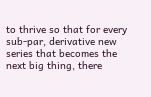to thrive so that for every sub-par, derivative new series that becomes the next big thing, there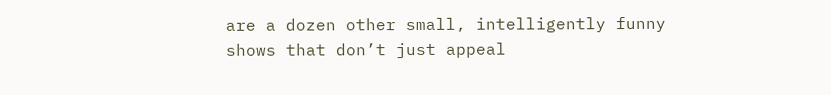are a dozen other small, intelligently funny shows that don’t just appeal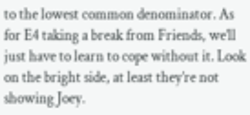to the lowest common denominator. As for E4 taking a break from Friends, we’ll just have to learn to cope without it. Look on the bright side, at least they’re not showing Joey.